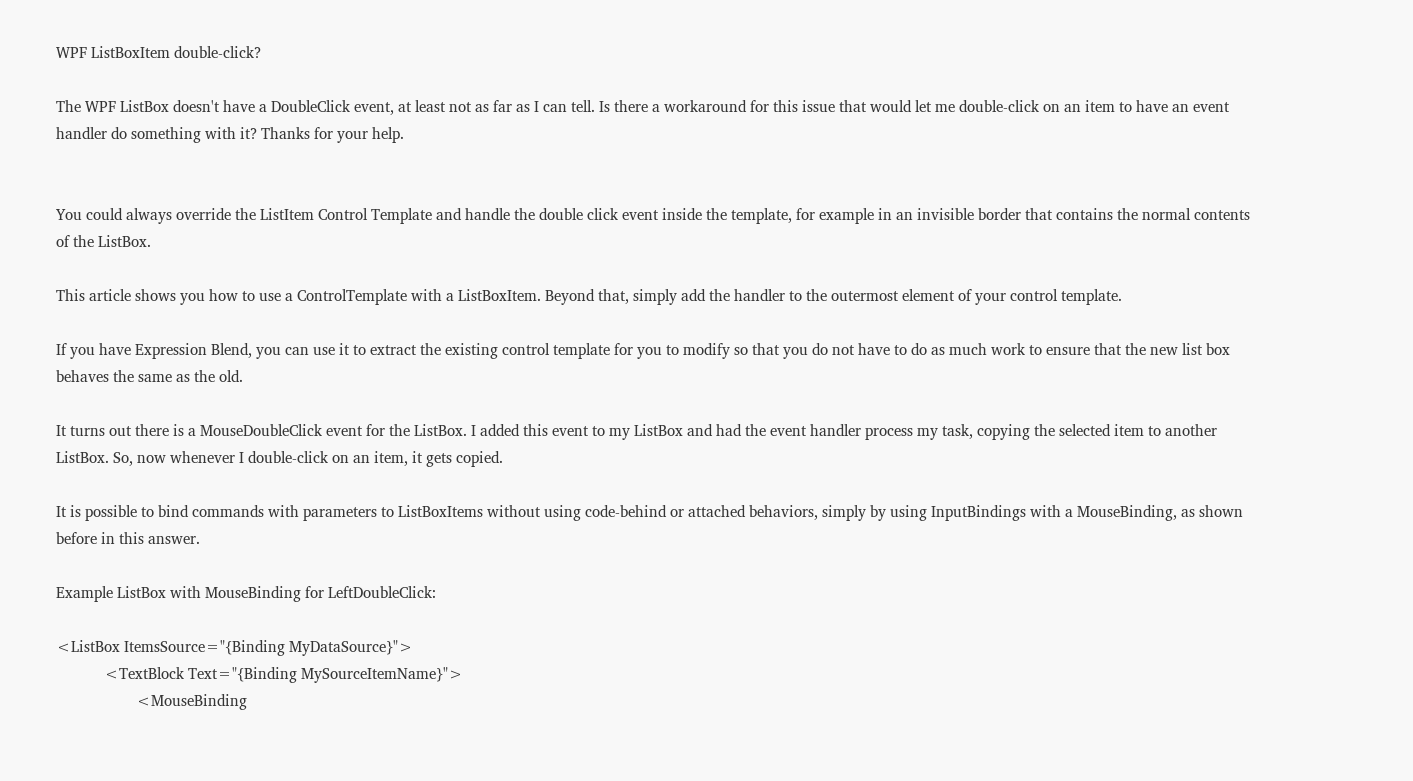WPF ListBoxItem double-click?

The WPF ListBox doesn't have a DoubleClick event, at least not as far as I can tell. Is there a workaround for this issue that would let me double-click on an item to have an event handler do something with it? Thanks for your help.


You could always override the ListItem Control Template and handle the double click event inside the template, for example in an invisible border that contains the normal contents of the ListBox.

This article shows you how to use a ControlTemplate with a ListBoxItem. Beyond that, simply add the handler to the outermost element of your control template.

If you have Expression Blend, you can use it to extract the existing control template for you to modify so that you do not have to do as much work to ensure that the new list box behaves the same as the old.

It turns out there is a MouseDoubleClick event for the ListBox. I added this event to my ListBox and had the event handler process my task, copying the selected item to another ListBox. So, now whenever I double-click on an item, it gets copied.

It is possible to bind commands with parameters to ListBoxItems without using code-behind or attached behaviors, simply by using InputBindings with a MouseBinding, as shown before in this answer.

Example ListBox with MouseBinding for LeftDoubleClick:

<ListBox ItemsSource="{Binding MyDataSource}">
            <TextBlock Text="{Binding MySourceItemName}">
                    <MouseBinding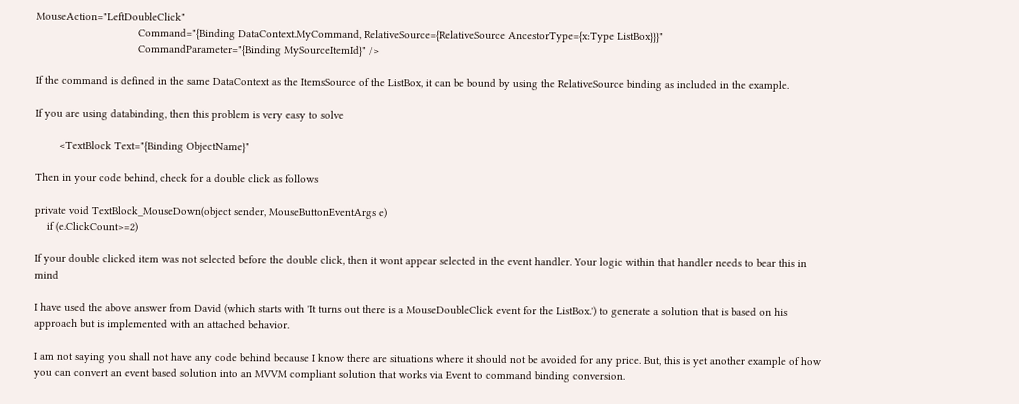MouseAction="LeftDoubleClick"
                                  Command="{Binding DataContext.MyCommand, RelativeSource={RelativeSource AncestorType={x:Type ListBox}}}"
                                  CommandParameter="{Binding MySourceItemId}" />

If the command is defined in the same DataContext as the ItemsSource of the ListBox, it can be bound by using the RelativeSource binding as included in the example.

If you are using databinding, then this problem is very easy to solve

        <TextBlock Text="{Binding ObjectName}"

Then in your code behind, check for a double click as follows

private void TextBlock_MouseDown(object sender, MouseButtonEventArgs e)
    if (e.ClickCount>=2)

If your double clicked item was not selected before the double click, then it wont appear selected in the event handler. Your logic within that handler needs to bear this in mind

I have used the above answer from David (which starts with 'It turns out there is a MouseDoubleClick event for the ListBox.') to generate a solution that is based on his approach but is implemented with an attached behavior.

I am not saying you shall not have any code behind because I know there are situations where it should not be avoided for any price. But, this is yet another example of how you can convert an event based solution into an MVVM compliant solution that works via Event to command binding conversion.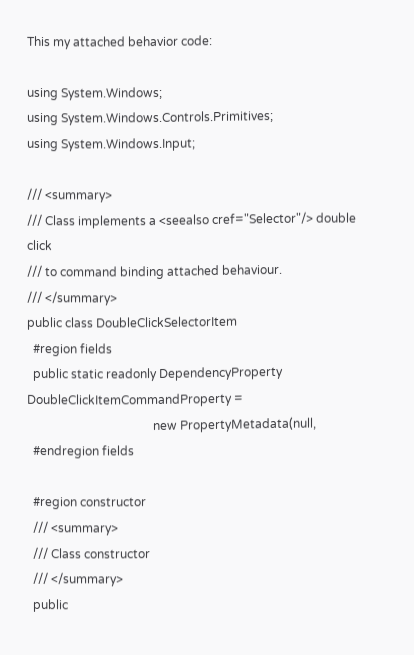This my attached behavior code:

using System.Windows;
using System.Windows.Controls.Primitives;
using System.Windows.Input;

/// <summary>
/// Class implements a <seealso cref="Selector"/> double click
/// to command binding attached behaviour.
/// </summary>
public class DoubleClickSelectorItem
  #region fields
  public static readonly DependencyProperty DoubleClickItemCommandProperty =
                                          new PropertyMetadata(null,
  #endregion fields

  #region constructor
  /// <summary>
  /// Class constructor
  /// </summary>
  public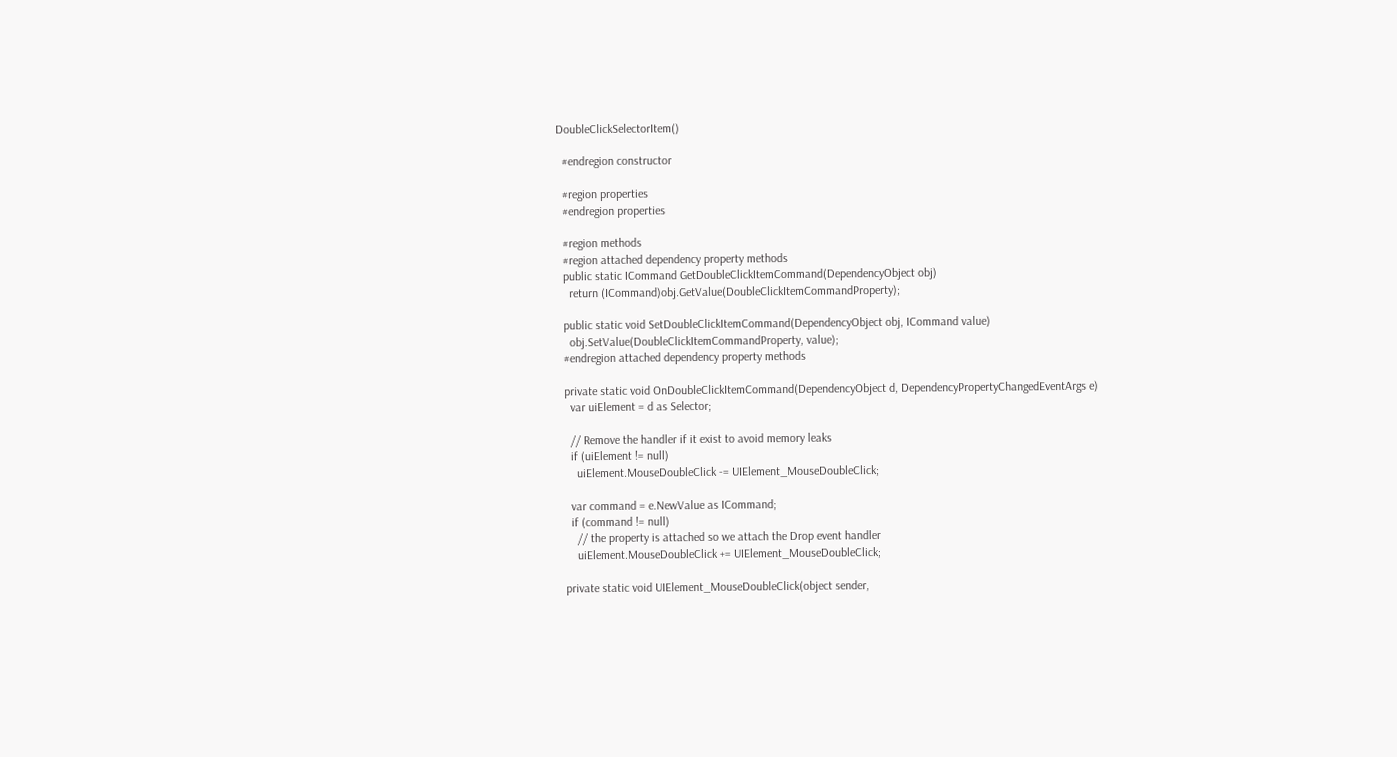DoubleClickSelectorItem()

  #endregion constructor

  #region properties
  #endregion properties

  #region methods
  #region attached dependency property methods
  public static ICommand GetDoubleClickItemCommand(DependencyObject obj)
    return (ICommand)obj.GetValue(DoubleClickItemCommandProperty);

  public static void SetDoubleClickItemCommand(DependencyObject obj, ICommand value)
    obj.SetValue(DoubleClickItemCommandProperty, value);
  #endregion attached dependency property methods

  private static void OnDoubleClickItemCommand(DependencyObject d, DependencyPropertyChangedEventArgs e)
    var uiElement = d as Selector;

    // Remove the handler if it exist to avoid memory leaks
    if (uiElement != null)
      uiElement.MouseDoubleClick -= UIElement_MouseDoubleClick;

    var command = e.NewValue as ICommand;
    if (command != null)
      // the property is attached so we attach the Drop event handler
      uiElement.MouseDoubleClick += UIElement_MouseDoubleClick;

  private static void UIElement_MouseDoubleClick(object sender,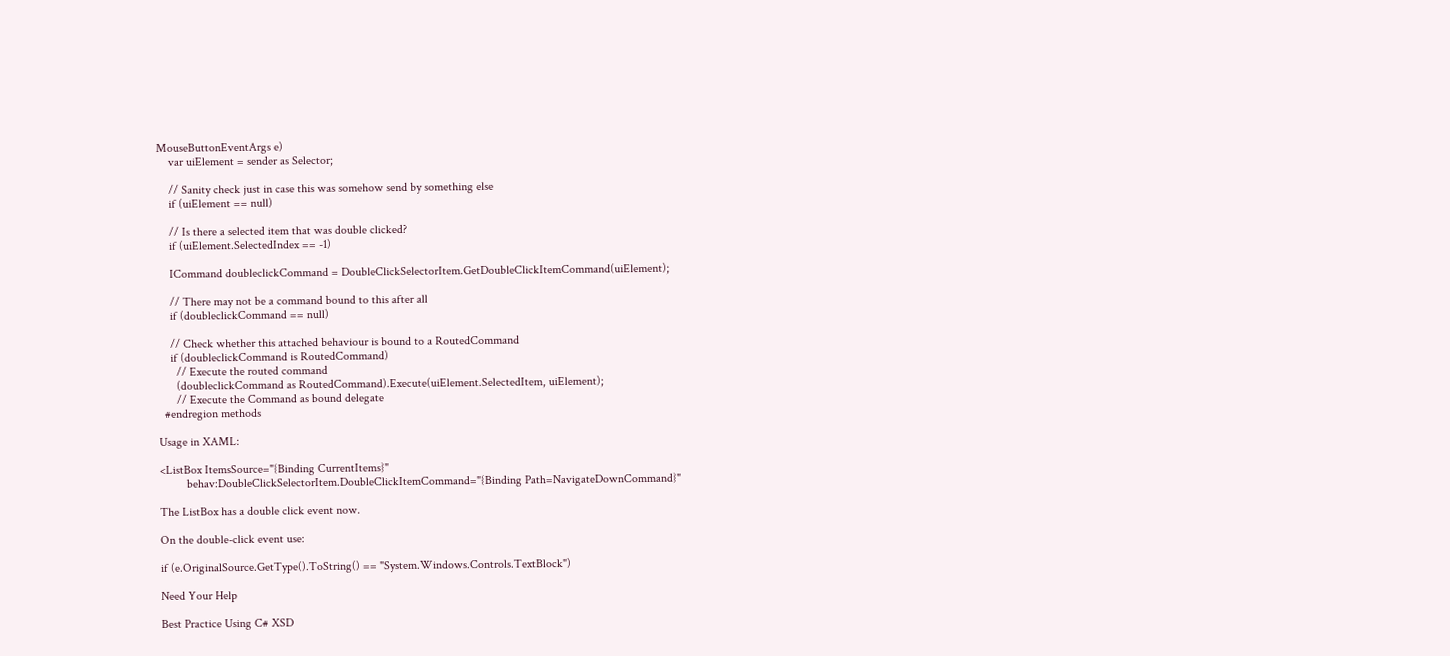MouseButtonEventArgs e)
    var uiElement = sender as Selector;

    // Sanity check just in case this was somehow send by something else
    if (uiElement == null)

    // Is there a selected item that was double clicked?
    if (uiElement.SelectedIndex == -1)

    ICommand doubleclickCommand = DoubleClickSelectorItem.GetDoubleClickItemCommand(uiElement);

    // There may not be a command bound to this after all
    if (doubleclickCommand == null)

    // Check whether this attached behaviour is bound to a RoutedCommand
    if (doubleclickCommand is RoutedCommand)
      // Execute the routed command
      (doubleclickCommand as RoutedCommand).Execute(uiElement.SelectedItem, uiElement);
      // Execute the Command as bound delegate
  #endregion methods

Usage in XAML:

<ListBox ItemsSource="{Binding CurrentItems}"
         behav:DoubleClickSelectorItem.DoubleClickItemCommand="{Binding Path=NavigateDownCommand}"

The ListBox has a double click event now.

On the double-click event use:

if (e.OriginalSource.GetType().ToString() == "System.Windows.Controls.TextBlock")

Need Your Help

Best Practice Using C# XSD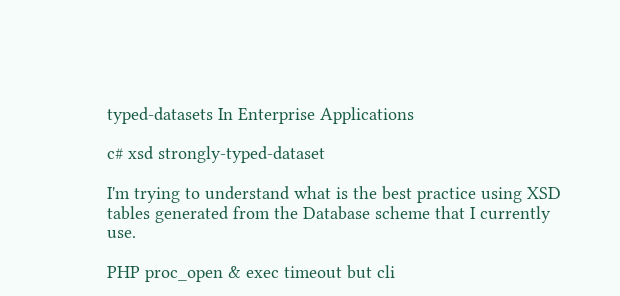typed-datasets In Enterprise Applications

c# xsd strongly-typed-dataset

I'm trying to understand what is the best practice using XSD tables generated from the Database scheme that I currently use.

PHP proc_open & exec timeout but cli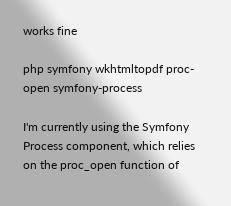works fine

php symfony wkhtmltopdf proc-open symfony-process

I'm currently using the Symfony Process component, which relies on the proc_open function of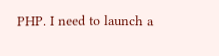PHP. I need to launch a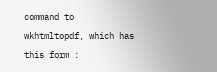command to wkhtmltopdf, which has this form :